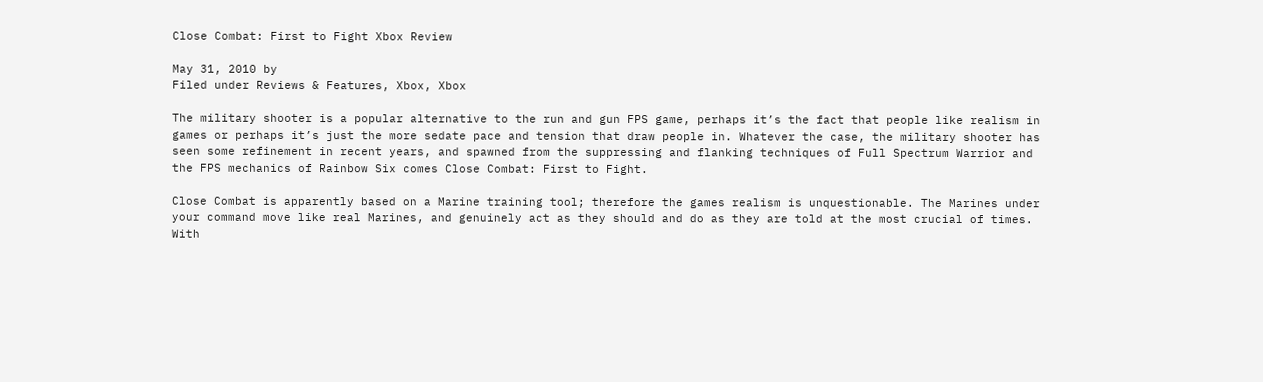Close Combat: First to Fight Xbox Review

May 31, 2010 by
Filed under Reviews & Features, Xbox, Xbox

The military shooter is a popular alternative to the run and gun FPS game, perhaps it’s the fact that people like realism in games or perhaps it’s just the more sedate pace and tension that draw people in. Whatever the case, the military shooter has seen some refinement in recent years, and spawned from the suppressing and flanking techniques of Full Spectrum Warrior and the FPS mechanics of Rainbow Six comes Close Combat: First to Fight.

Close Combat is apparently based on a Marine training tool; therefore the games realism is unquestionable. The Marines under your command move like real Marines, and genuinely act as they should and do as they are told at the most crucial of times. With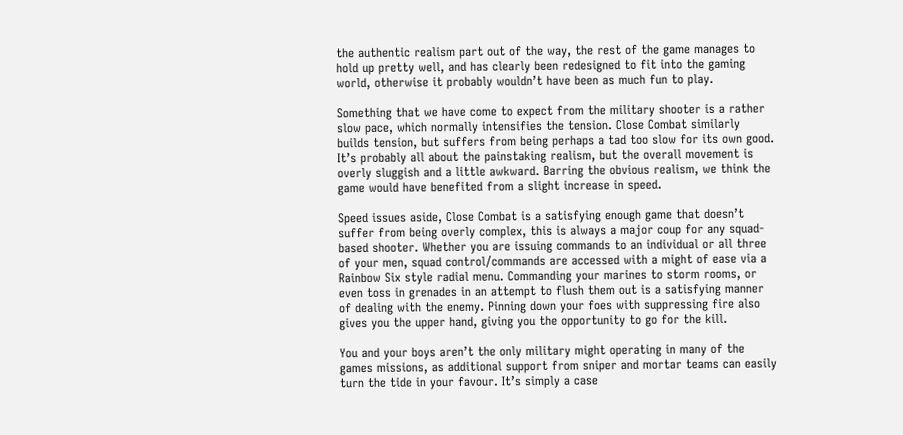the authentic realism part out of the way, the rest of the game manages to hold up pretty well, and has clearly been redesigned to fit into the gaming world, otherwise it probably wouldn’t have been as much fun to play.

Something that we have come to expect from the military shooter is a rather slow pace, which normally intensifies the tension. Close Combat similarly builds tension, but suffers from being perhaps a tad too slow for its own good. It’s probably all about the painstaking realism, but the overall movement is overly sluggish and a little awkward. Barring the obvious realism, we think the game would have benefited from a slight increase in speed.

Speed issues aside, Close Combat is a satisfying enough game that doesn’t suffer from being overly complex, this is always a major coup for any squad-based shooter. Whether you are issuing commands to an individual or all three of your men, squad control/commands are accessed with a might of ease via a Rainbow Six style radial menu. Commanding your marines to storm rooms, or even toss in grenades in an attempt to flush them out is a satisfying manner of dealing with the enemy. Pinning down your foes with suppressing fire also gives you the upper hand, giving you the opportunity to go for the kill.

You and your boys aren’t the only military might operating in many of the games missions, as additional support from sniper and mortar teams can easily turn the tide in your favour. It’s simply a case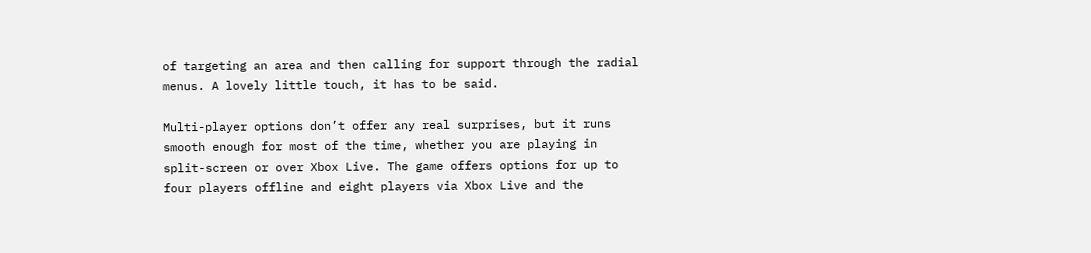of targeting an area and then calling for support through the radial menus. A lovely little touch, it has to be said.

Multi-player options don’t offer any real surprises, but it runs smooth enough for most of the time, whether you are playing in split-screen or over Xbox Live. The game offers options for up to four players offline and eight players via Xbox Live and the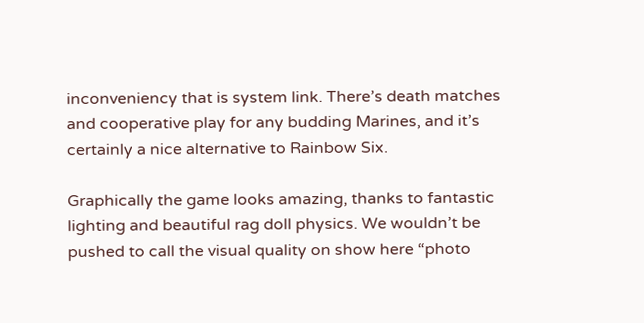inconveniency that is system link. There’s death matches and cooperative play for any budding Marines, and it’s certainly a nice alternative to Rainbow Six.

Graphically the game looks amazing, thanks to fantastic lighting and beautiful rag doll physics. We wouldn’t be pushed to call the visual quality on show here “photo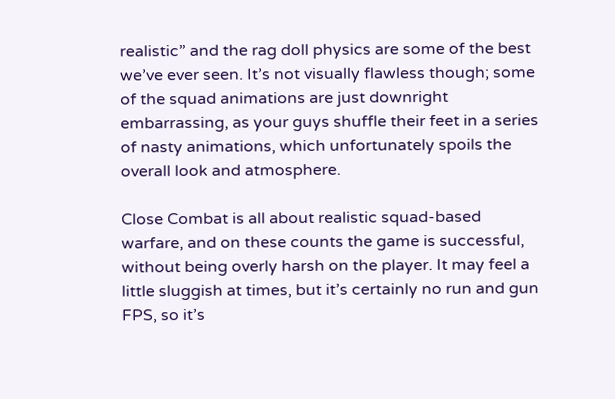realistic” and the rag doll physics are some of the best we’ve ever seen. It’s not visually flawless though; some of the squad animations are just downright embarrassing, as your guys shuffle their feet in a series of nasty animations, which unfortunately spoils the overall look and atmosphere.

Close Combat is all about realistic squad-based warfare, and on these counts the game is successful, without being overly harsh on the player. It may feel a little sluggish at times, but it’s certainly no run and gun FPS, so it’s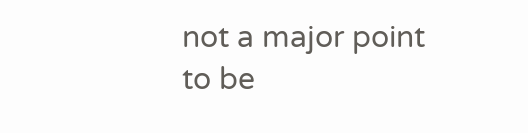not a major point to be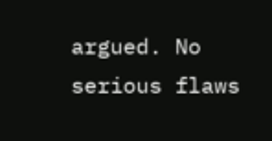argued. No serious flaws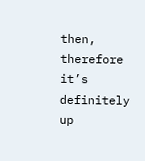then, therefore it’s definitely up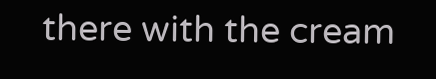there with the cream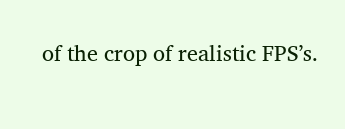of the crop of realistic FPS’s.